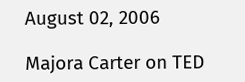August 02, 2006

Majora Carter on TED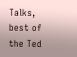Talks, best of the Ted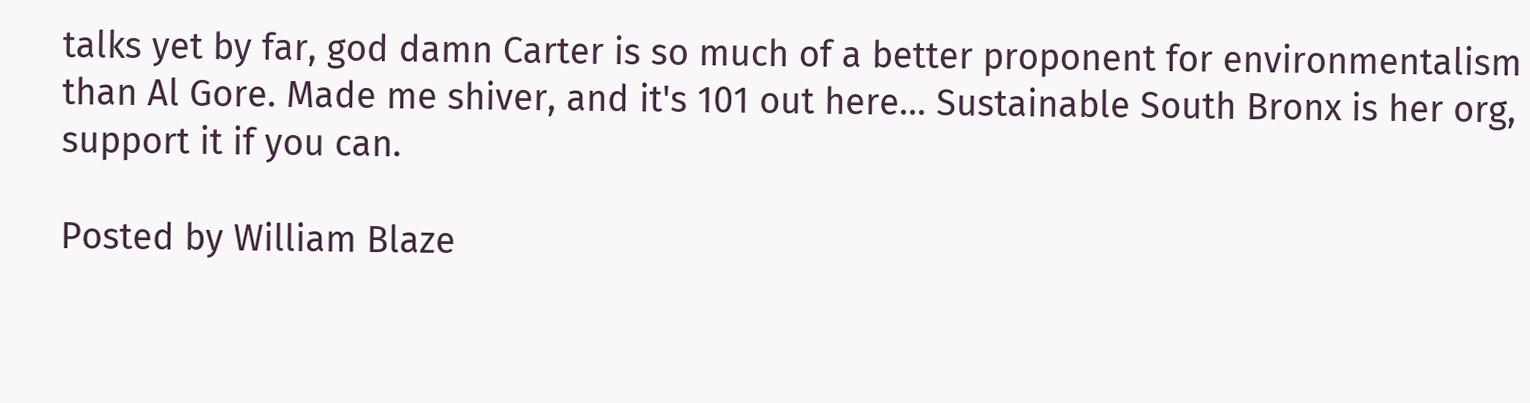talks yet by far, god damn Carter is so much of a better proponent for environmentalism than Al Gore. Made me shiver, and it's 101 out here... Sustainable South Bronx is her org, support it if you can.

Posted by William Blaze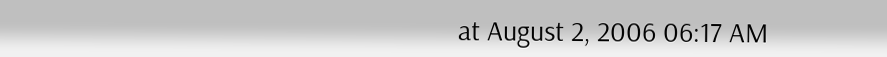at August 2, 2006 06:17 AM